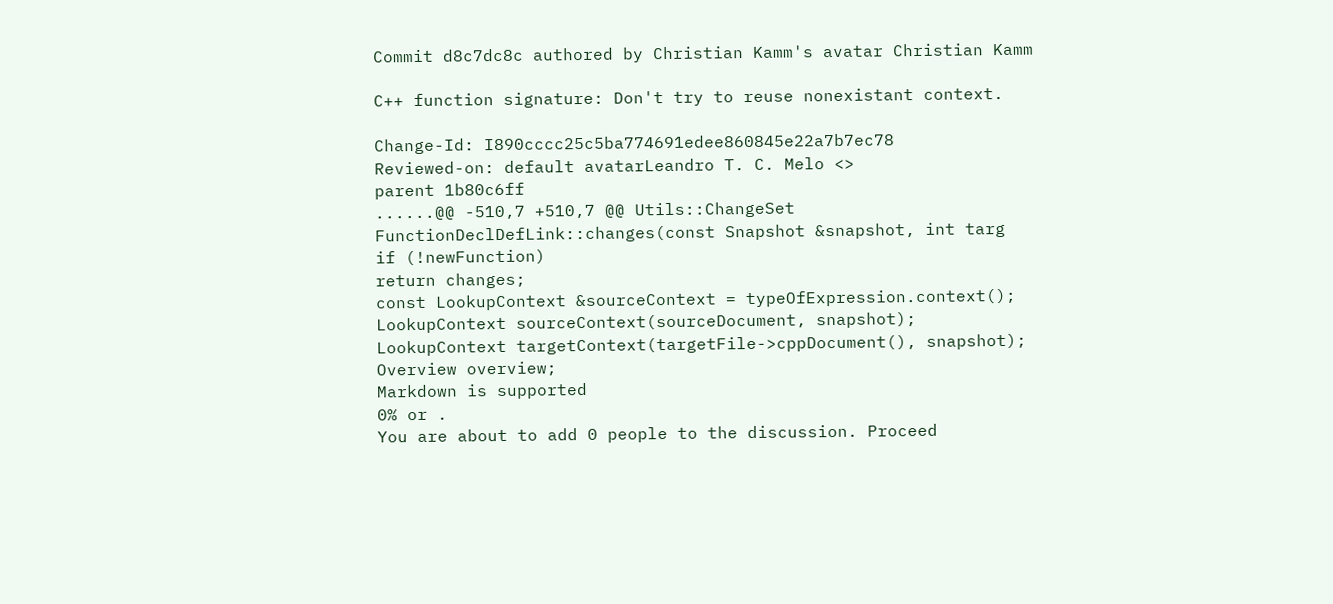Commit d8c7dc8c authored by Christian Kamm's avatar Christian Kamm

C++ function signature: Don't try to reuse nonexistant context.

Change-Id: I890cccc25c5ba774691edee860845e22a7b7ec78
Reviewed-on: default avatarLeandro T. C. Melo <>
parent 1b80c6ff
......@@ -510,7 +510,7 @@ Utils::ChangeSet FunctionDeclDefLink::changes(const Snapshot &snapshot, int targ
if (!newFunction)
return changes;
const LookupContext &sourceContext = typeOfExpression.context();
LookupContext sourceContext(sourceDocument, snapshot);
LookupContext targetContext(targetFile->cppDocument(), snapshot);
Overview overview;
Markdown is supported
0% or .
You are about to add 0 people to the discussion. Proceed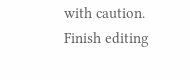with caution.
Finish editing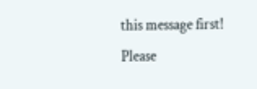this message first!
Please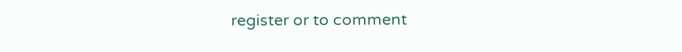register or to comment